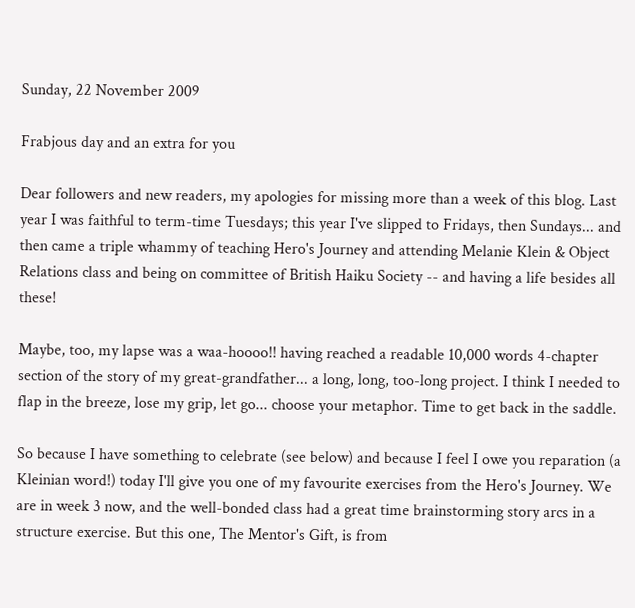Sunday, 22 November 2009

Frabjous day and an extra for you

Dear followers and new readers, my apologies for missing more than a week of this blog. Last year I was faithful to term-time Tuesdays; this year I've slipped to Fridays, then Sundays... and then came a triple whammy of teaching Hero's Journey and attending Melanie Klein & Object Relations class and being on committee of British Haiku Society -- and having a life besides all these!

Maybe, too, my lapse was a waa-hoooo!! having reached a readable 10,000 words 4-chapter section of the story of my great-grandfather... a long, long, too-long project. I think I needed to flap in the breeze, lose my grip, let go... choose your metaphor. Time to get back in the saddle.

So because I have something to celebrate (see below) and because I feel I owe you reparation (a Kleinian word!) today I'll give you one of my favourite exercises from the Hero's Journey. We are in week 3 now, and the well-bonded class had a great time brainstorming story arcs in a structure exercise. But this one, The Mentor's Gift, is from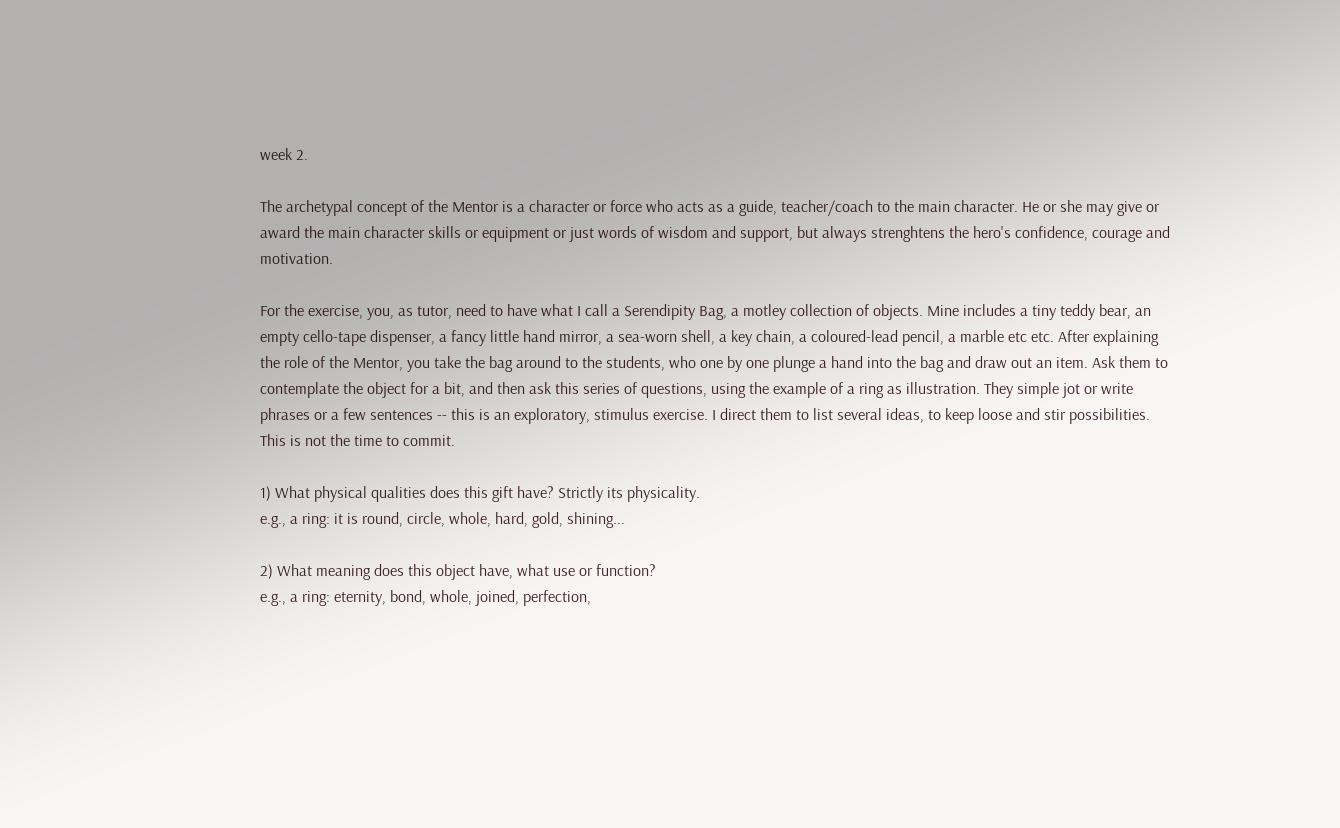week 2.

The archetypal concept of the Mentor is a character or force who acts as a guide, teacher/coach to the main character. He or she may give or award the main character skills or equipment or just words of wisdom and support, but always strenghtens the hero's confidence, courage and motivation.

For the exercise, you, as tutor, need to have what I call a Serendipity Bag, a motley collection of objects. Mine includes a tiny teddy bear, an empty cello-tape dispenser, a fancy little hand mirror, a sea-worn shell, a key chain, a coloured-lead pencil, a marble etc etc. After explaining the role of the Mentor, you take the bag around to the students, who one by one plunge a hand into the bag and draw out an item. Ask them to contemplate the object for a bit, and then ask this series of questions, using the example of a ring as illustration. They simple jot or write phrases or a few sentences -- this is an exploratory, stimulus exercise. I direct them to list several ideas, to keep loose and stir possibilities. This is not the time to commit.

1) What physical qualities does this gift have? Strictly its physicality.
e.g., a ring: it is round, circle, whole, hard, gold, shining...

2) What meaning does this object have, what use or function?
e.g., a ring: eternity, bond, whole, joined, perfection,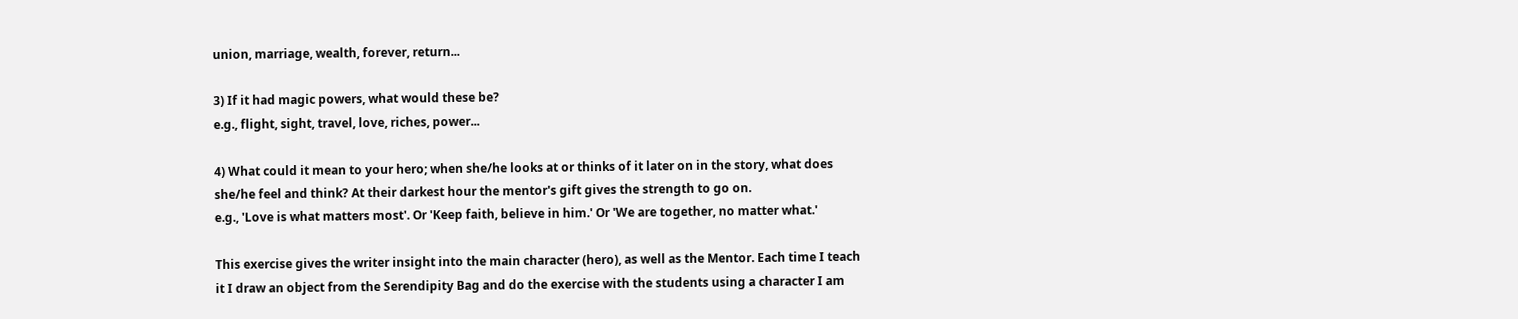union, marriage, wealth, forever, return...

3) If it had magic powers, what would these be?
e.g., flight, sight, travel, love, riches, power...

4) What could it mean to your hero; when she/he looks at or thinks of it later on in the story, what does she/he feel and think? At their darkest hour the mentor's gift gives the strength to go on.
e.g., 'Love is what matters most'. Or 'Keep faith, believe in him.' Or 'We are together, no matter what.'

This exercise gives the writer insight into the main character (hero), as well as the Mentor. Each time I teach it I draw an object from the Serendipity Bag and do the exercise with the students using a character I am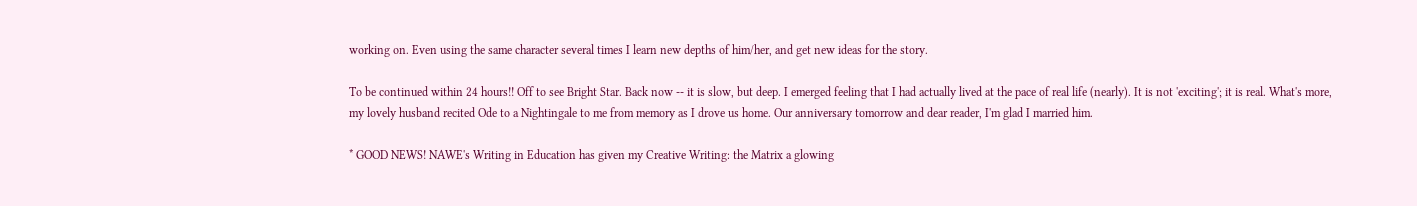working on. Even using the same character several times I learn new depths of him/her, and get new ideas for the story.

To be continued within 24 hours!! Off to see Bright Star. Back now -- it is slow, but deep. I emerged feeling that I had actually lived at the pace of real life (nearly). It is not 'exciting'; it is real. What's more, my lovely husband recited Ode to a Nightingale to me from memory as I drove us home. Our anniversary tomorrow and dear reader, I'm glad I married him.

* GOOD NEWS! NAWE's Writing in Education has given my Creative Writing: the Matrix a glowing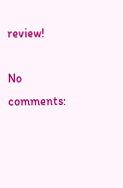review!

No comments: